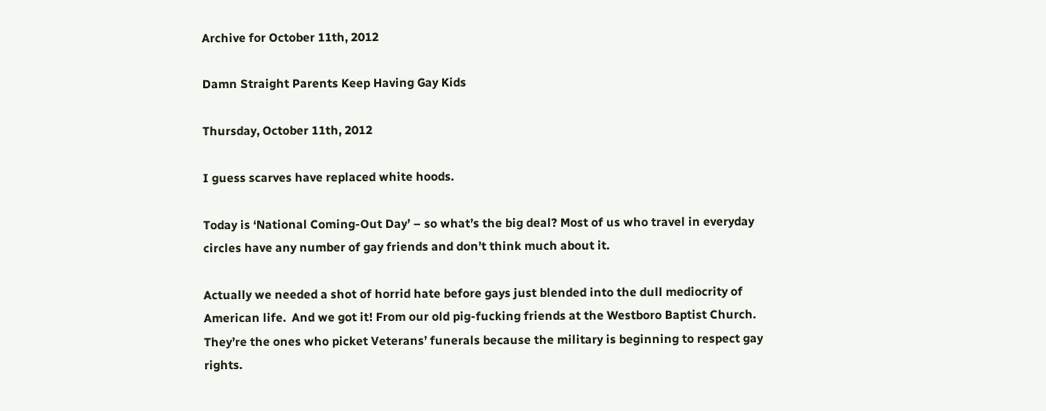Archive for October 11th, 2012

Damn Straight Parents Keep Having Gay Kids

Thursday, October 11th, 2012

I guess scarves have replaced white hoods.

Today is ‘National Coming-Out Day’ – so what’s the big deal? Most of us who travel in everyday circles have any number of gay friends and don’t think much about it.

Actually we needed a shot of horrid hate before gays just blended into the dull mediocrity of American life.  And we got it! From our old pig-fucking friends at the Westboro Baptist Church. They’re the ones who picket Veterans’ funerals because the military is beginning to respect gay rights.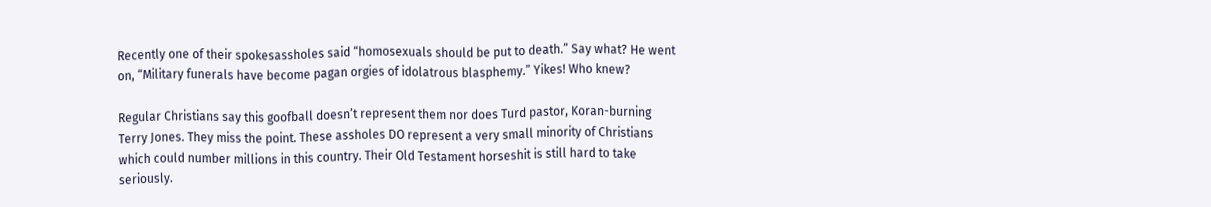Recently one of their spokesassholes said “homosexuals should be put to death.” Say what? He went on, “Military funerals have become pagan orgies of idolatrous blasphemy.” Yikes! Who knew?

Regular Christians say this goofball doesn’t represent them nor does Turd pastor, Koran-burning Terry Jones. They miss the point. These assholes DO represent a very small minority of Christians which could number millions in this country. Their Old Testament horseshit is still hard to take seriously.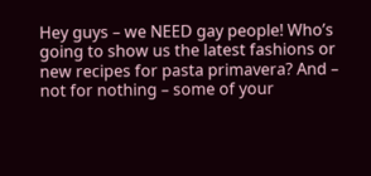Hey guys – we NEED gay people! Who’s going to show us the latest fashions or new recipes for pasta primavera? And – not for nothing – some of your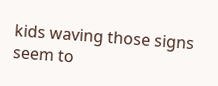kids waving those signs seem to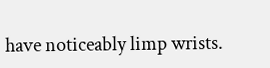have noticeably limp wrists.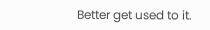Better get used to it.